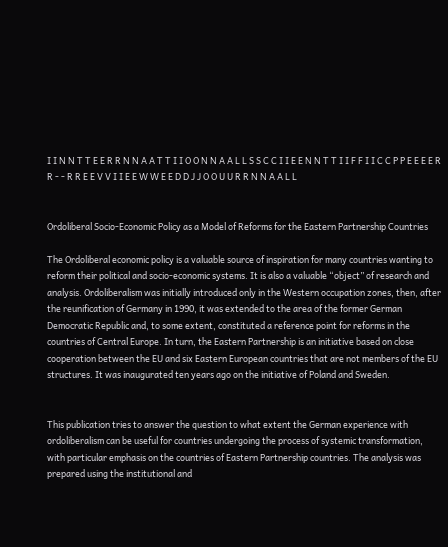I I N N T T E E R R N N A A T T I I O O N N A A L L S S C C I I E E N N T T I I F F I I C C P P E E E E R R - - R R E E V V I I E E W W E E D D J J O O U U R R N N A A L L


Ordoliberal Socio-Economic Policy as a Model of Reforms for the Eastern Partnership Countries

The Ordoliberal economic policy is a valuable source of inspiration for many countries wanting to reform their political and socio-economic systems. It is also a valuable “object” of research and analysis. Ordoliberalism was initially introduced only in the Western occupation zones, then, after the reunification of Germany in 1990, it was extended to the area of the former German Democratic Republic and, to some extent, constituted a reference point for reforms in the countries of Central Europe. In turn, the Eastern Partnership is an initiative based on close cooperation between the EU and six Eastern European countries that are not members of the EU structures. It was inaugurated ten years ago on the initiative of Poland and Sweden.


This publication tries to answer the question to what extent the German experience with ordoliberalism can be useful for countries undergoing the process of systemic transformation, with particular emphasis on the countries of Eastern Partnership countries. The analysis was prepared using the institutional and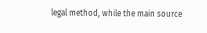legal method, while the main source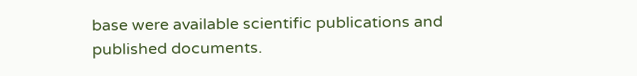base were available scientific publications and published documents.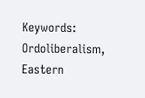Keywords: Ordoliberalism, Eastern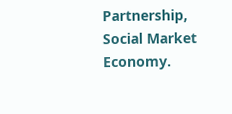Partnership, Social Market Economy.